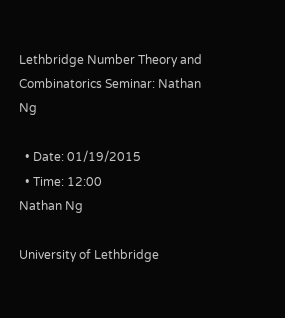Lethbridge Number Theory and Combinatorics Seminar: Nathan Ng

  • Date: 01/19/2015
  • Time: 12:00
Nathan Ng

University of Lethbridge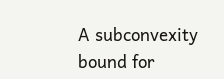A subconvexity bound for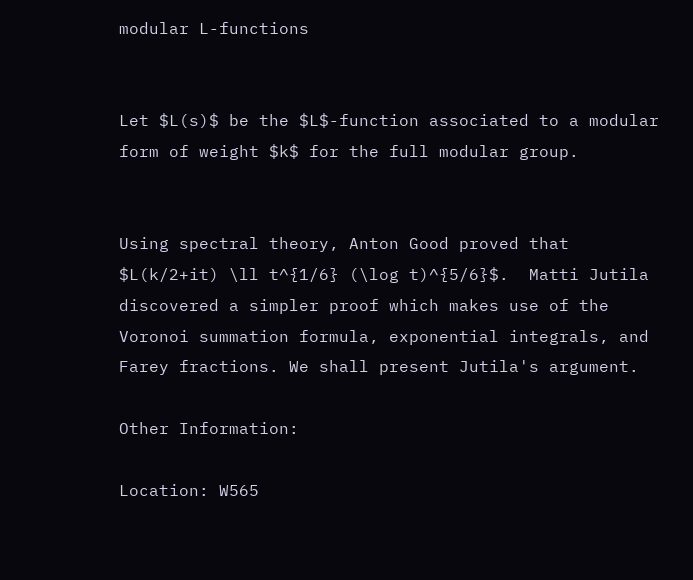modular L-functions


Let $L(s)$ be the $L$-function associated to a modular form of weight $k$ for the full modular group.


Using spectral theory, Anton Good proved that $L(k/2+it) \ll t^{1/6} (\log t)^{5/6}$.  Matti Jutila discovered a simpler proof which makes use of the Voronoi summation formula, exponential integrals, and Farey fractions. We shall present Jutila's argument.

Other Information:

Location: W565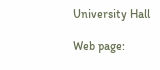University Hall

Web page: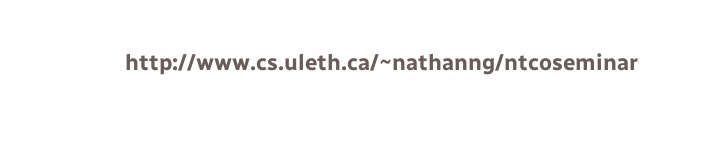http://www.cs.uleth.ca/~nathanng/ntcoseminar